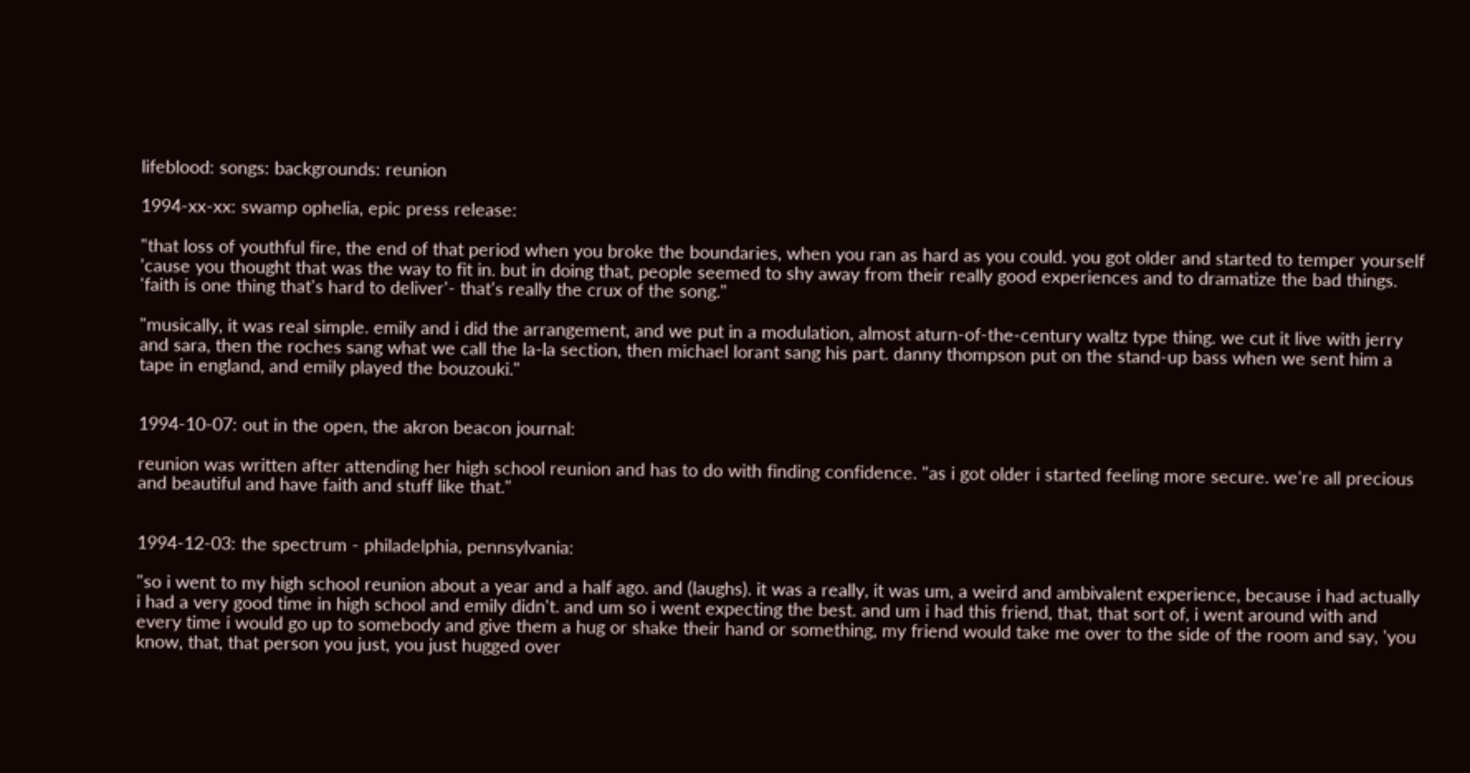lifeblood: songs: backgrounds: reunion

1994-xx-xx: swamp ophelia, epic press release:

"that loss of youthful fire, the end of that period when you broke the boundaries, when you ran as hard as you could. you got older and started to temper yourself 'cause you thought that was the way to fit in. but in doing that, people seemed to shy away from their really good experiences and to dramatize the bad things. 'faith is one thing that's hard to deliver'- that's really the crux of the song."

"musically, it was real simple. emily and i did the arrangement, and we put in a modulation, almost aturn-of-the-century waltz type thing. we cut it live with jerry and sara, then the roches sang what we call the la-la section, then michael lorant sang his part. danny thompson put on the stand-up bass when we sent him a tape in england, and emily played the bouzouki."


1994-10-07: out in the open, the akron beacon journal:

reunion was written after attending her high school reunion and has to do with finding confidence. "as i got older i started feeling more secure. we're all precious and beautiful and have faith and stuff like that."


1994-12-03: the spectrum - philadelphia, pennsylvania:

"so i went to my high school reunion about a year and a half ago. and (laughs). it was a really, it was um, a weird and ambivalent experience, because i had actually i had a very good time in high school and emily didn't. and um so i went expecting the best. and um i had this friend, that, that sort of, i went around with and every time i would go up to somebody and give them a hug or shake their hand or something, my friend would take me over to the side of the room and say, 'you know, that, that person you just, you just hugged over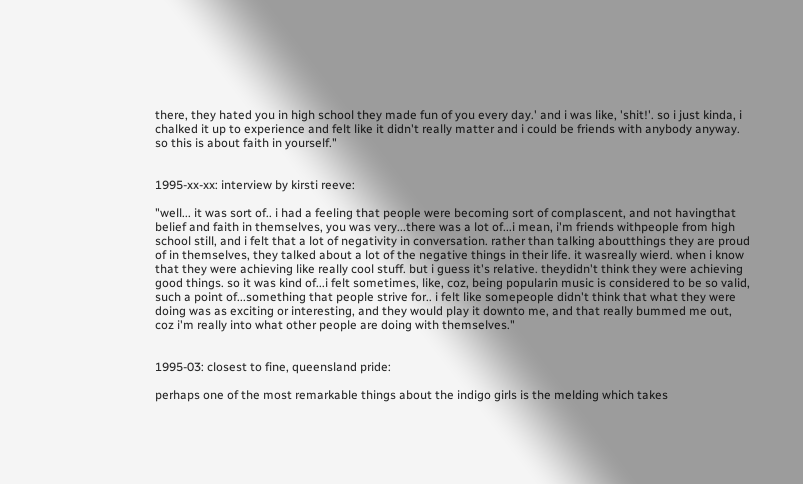there, they hated you in high school they made fun of you every day.' and i was like, 'shit!'. so i just kinda, i chalked it up to experience and felt like it didn't really matter and i could be friends with anybody anyway. so this is about faith in yourself."


1995-xx-xx: interview by kirsti reeve:

"well... it was sort of.. i had a feeling that people were becoming sort of complascent, and not havingthat belief and faith in themselves, you was very...there was a lot of...i mean, i'm friends withpeople from high school still, and i felt that a lot of negativity in conversation. rather than talking aboutthings they are proud of in themselves, they talked about a lot of the negative things in their life. it wasreally wierd. when i know that they were achieving like really cool stuff. but i guess it's relative. theydidn't think they were achieving good things. so it was kind of...i felt sometimes, like, coz, being popularin music is considered to be so valid, such a point of...something that people strive for.. i felt like somepeople didn't think that what they were doing was as exciting or interesting, and they would play it downto me, and that really bummed me out, coz i'm really into what other people are doing with themselves."


1995-03: closest to fine, queensland pride:

perhaps one of the most remarkable things about the indigo girls is the melding which takes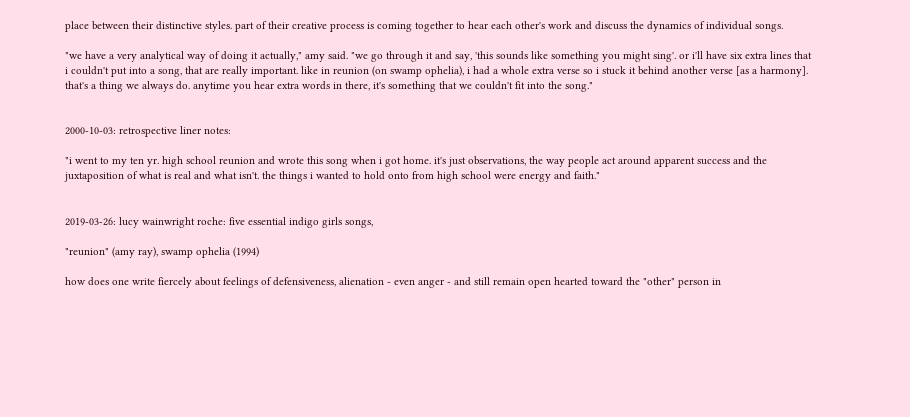place between their distinctive styles. part of their creative process is coming together to hear each other's work and discuss the dynamics of individual songs.

"we have a very analytical way of doing it actually," amy said. "we go through it and say, 'this sounds like something you might sing'. or i'll have six extra lines that i couldn't put into a song, that are really important. like in reunion (on swamp ophelia), i had a whole extra verse so i stuck it behind another verse [as a harmony]. that's a thing we always do. anytime you hear extra words in there, it's something that we couldn't fit into the song."


2000-10-03: retrospective liner notes:

"i went to my ten yr. high school reunion and wrote this song when i got home. it's just observations, the way people act around apparent success and the juxtaposition of what is real and what isn't. the things i wanted to hold onto from high school were energy and faith."


2019-03-26: lucy wainwright roche: five essential indigo girls songs,

"reunion" (amy ray), swamp ophelia (1994)

how does one write fiercely about feelings of defensiveness, alienation - even anger - and still remain open hearted toward the "other" person in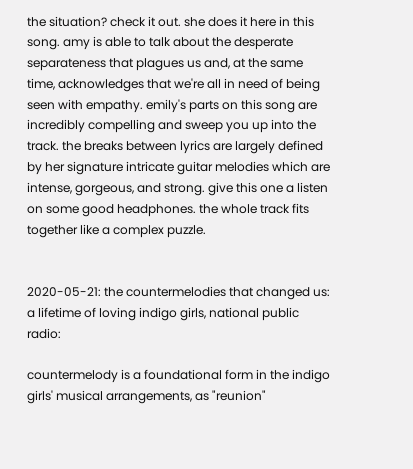the situation? check it out. she does it here in this song. amy is able to talk about the desperate separateness that plagues us and, at the same time, acknowledges that we're all in need of being seen with empathy. emily's parts on this song are incredibly compelling and sweep you up into the track. the breaks between lyrics are largely defined by her signature intricate guitar melodies which are intense, gorgeous, and strong. give this one a listen on some good headphones. the whole track fits together like a complex puzzle.


2020-05-21: the countermelodies that changed us: a lifetime of loving indigo girls, national public radio:

countermelody is a foundational form in the indigo girls' musical arrangements, as "reunion"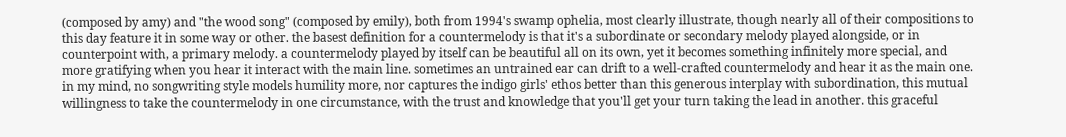(composed by amy) and "the wood song" (composed by emily), both from 1994's swamp ophelia, most clearly illustrate, though nearly all of their compositions to this day feature it in some way or other. the basest definition for a countermelody is that it's a subordinate or secondary melody played alongside, or in counterpoint with, a primary melody. a countermelody played by itself can be beautiful all on its own, yet it becomes something infinitely more special, and more gratifying when you hear it interact with the main line. sometimes an untrained ear can drift to a well-crafted countermelody and hear it as the main one. in my mind, no songwriting style models humility more, nor captures the indigo girls' ethos better than this generous interplay with subordination, this mutual willingness to take the countermelody in one circumstance, with the trust and knowledge that you'll get your turn taking the lead in another. this graceful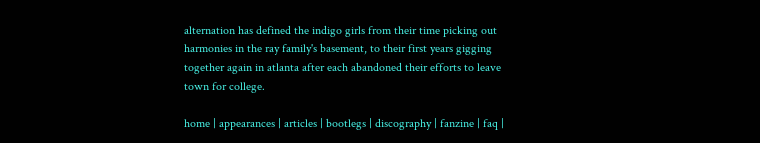alternation has defined the indigo girls from their time picking out harmonies in the ray family's basement, to their first years gigging together again in atlanta after each abandoned their efforts to leave town for college.

home | appearances | articles | bootlegs | discography | fanzine | faq |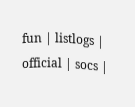fun | listlogs | official | socs |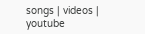songs | videos | youtube